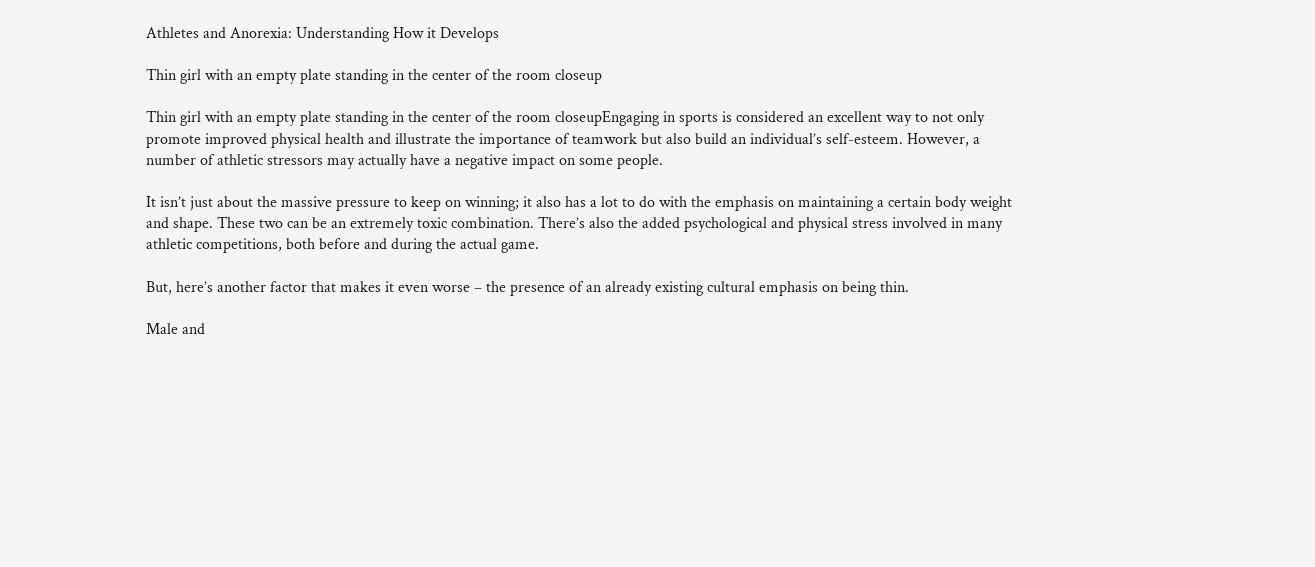Athletes and Anorexia: Understanding How it Develops

Thin girl with an empty plate standing in the center of the room closeup

Thin girl with an empty plate standing in the center of the room closeupEngaging in sports is considered an excellent way to not only promote improved physical health and illustrate the importance of teamwork but also build an individual’s self-esteem. However, a number of athletic stressors may actually have a negative impact on some people.

It isn’t just about the massive pressure to keep on winning; it also has a lot to do with the emphasis on maintaining a certain body weight and shape. These two can be an extremely toxic combination. There’s also the added psychological and physical stress involved in many athletic competitions, both before and during the actual game.

But, here’s another factor that makes it even worse – the presence of an already existing cultural emphasis on being thin.

Male and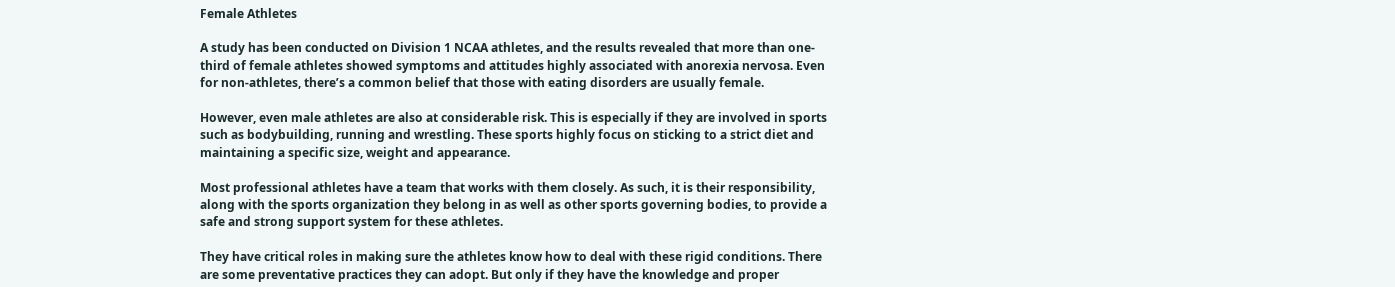Female Athletes

A study has been conducted on Division 1 NCAA athletes, and the results revealed that more than one-third of female athletes showed symptoms and attitudes highly associated with anorexia nervosa. Even for non-athletes, there’s a common belief that those with eating disorders are usually female.

However, even male athletes are also at considerable risk. This is especially if they are involved in sports such as bodybuilding, running and wrestling. These sports highly focus on sticking to a strict diet and maintaining a specific size, weight and appearance.

Most professional athletes have a team that works with them closely. As such, it is their responsibility, along with the sports organization they belong in as well as other sports governing bodies, to provide a safe and strong support system for these athletes.

They have critical roles in making sure the athletes know how to deal with these rigid conditions. There are some preventative practices they can adopt. But only if they have the knowledge and proper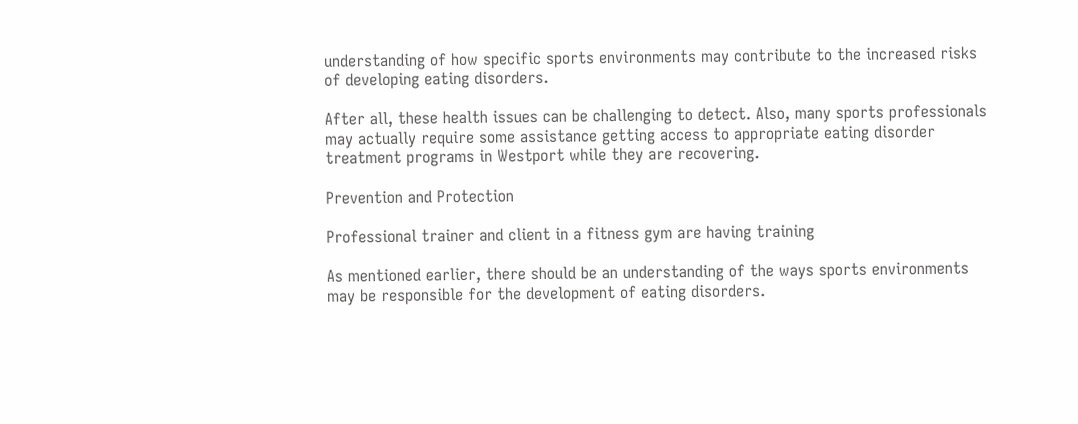understanding of how specific sports environments may contribute to the increased risks of developing eating disorders.

After all, these health issues can be challenging to detect. Also, many sports professionals may actually require some assistance getting access to appropriate eating disorder treatment programs in Westport while they are recovering.

Prevention and Protection

Professional trainer and client in a fitness gym are having training

As mentioned earlier, there should be an understanding of the ways sports environments may be responsible for the development of eating disorders.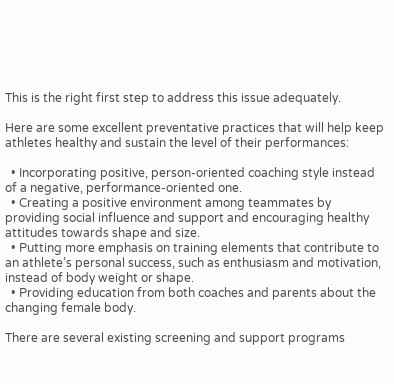This is the right first step to address this issue adequately.

Here are some excellent preventative practices that will help keep athletes healthy and sustain the level of their performances:

  • Incorporating positive, person-oriented coaching style instead of a negative, performance-oriented one.
  • Creating a positive environment among teammates by providing social influence and support and encouraging healthy attitudes towards shape and size.
  • Putting more emphasis on training elements that contribute to an athlete’s personal success, such as enthusiasm and motivation, instead of body weight or shape.
  • Providing education from both coaches and parents about the changing female body.

There are several existing screening and support programs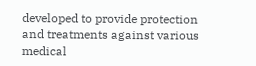developed to provide protection and treatments against various medical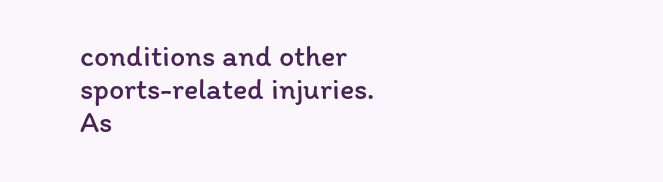conditions and other sports-related injuries. As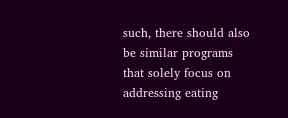such, there should also be similar programs that solely focus on addressing eating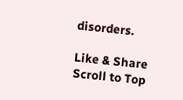disorders.

Like & Share
Scroll to Top